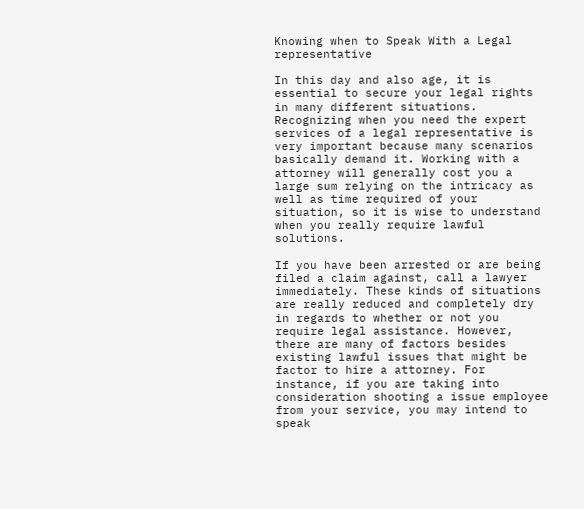Knowing when to Speak With a Legal representative

In this day and also age, it is essential to secure your legal rights in many different situations. Recognizing when you need the expert services of a legal representative is very important because many scenarios basically demand it. Working with a attorney will generally cost you a large sum relying on the intricacy as well as time required of your situation, so it is wise to understand when you really require lawful solutions.

If you have been arrested or are being filed a claim against, call a lawyer immediately. These kinds of situations are really reduced and completely dry in regards to whether or not you require legal assistance. However, there are many of factors besides existing lawful issues that might be factor to hire a attorney. For instance, if you are taking into consideration shooting a issue employee from your service, you may intend to speak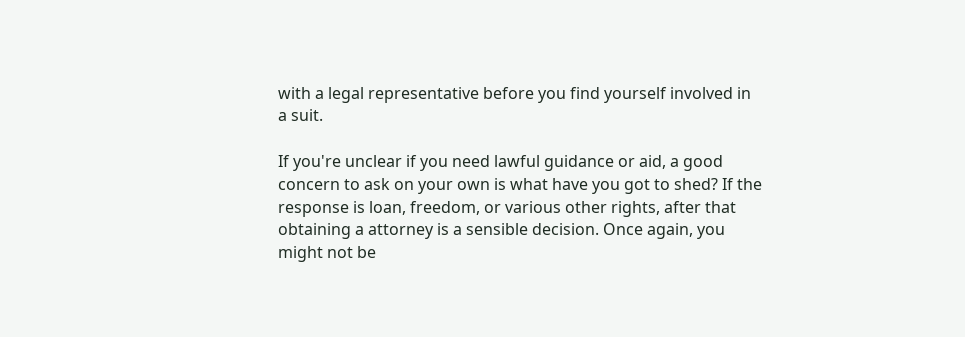with a legal representative before you find yourself involved in a suit.

If you're unclear if you need lawful guidance or aid, a good concern to ask on your own is what have you got to shed? If the response is loan, freedom, or various other rights, after that obtaining a attorney is a sensible decision. Once again, you might not be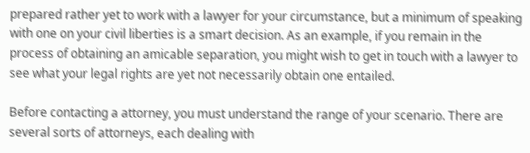prepared rather yet to work with a lawyer for your circumstance, but a minimum of speaking with one on your civil liberties is a smart decision. As an example, if you remain in the process of obtaining an amicable separation, you might wish to get in touch with a lawyer to see what your legal rights are yet not necessarily obtain one entailed.

Before contacting a attorney, you must understand the range of your scenario. There are several sorts of attorneys, each dealing with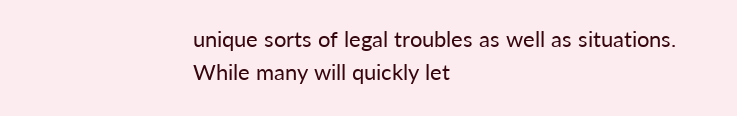unique sorts of legal troubles as well as situations. While many will quickly let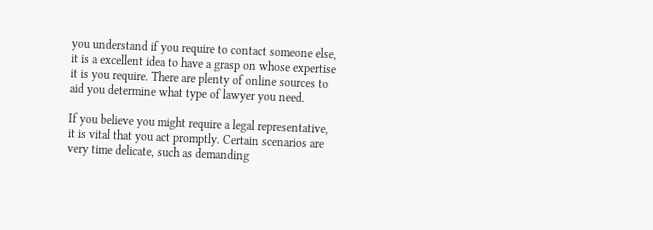you understand if you require to contact someone else, it is a excellent idea to have a grasp on whose expertise it is you require. There are plenty of online sources to aid you determine what type of lawyer you need.

If you believe you might require a legal representative, it is vital that you act promptly. Certain scenarios are very time delicate, such as demanding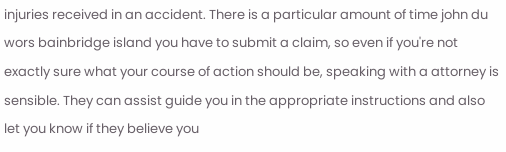injuries received in an accident. There is a particular amount of time john du wors bainbridge island you have to submit a claim, so even if you're not exactly sure what your course of action should be, speaking with a attorney is sensible. They can assist guide you in the appropriate instructions and also let you know if they believe you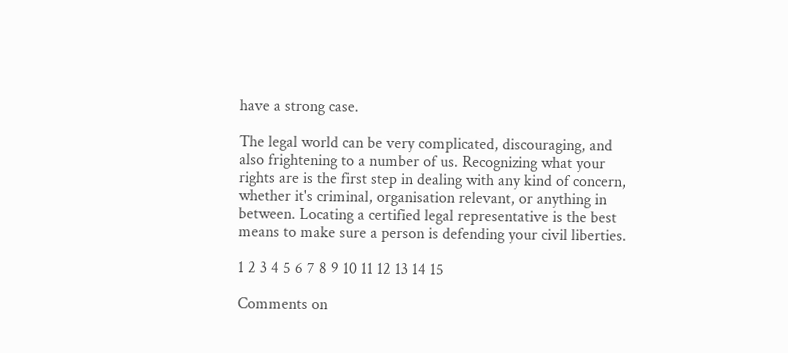have a strong case.

The legal world can be very complicated, discouraging, and also frightening to a number of us. Recognizing what your rights are is the first step in dealing with any kind of concern, whether it's criminal, organisation relevant, or anything in between. Locating a certified legal representative is the best means to make sure a person is defending your civil liberties.

1 2 3 4 5 6 7 8 9 10 11 12 13 14 15

Comments on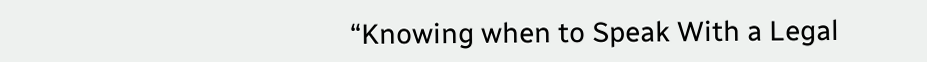“Knowing when to Speak With a Legal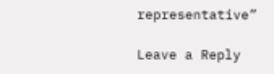representative”

Leave a Reply